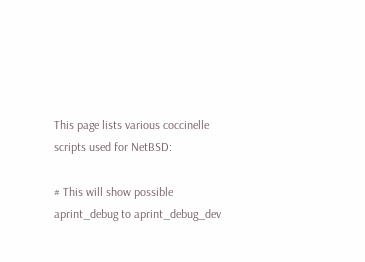This page lists various coccinelle scripts used for NetBSD:

# This will show possible aprint_debug to aprint_debug_dev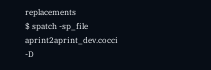replacements
$ spatch -sp_file aprint2aprint_dev.cocci -D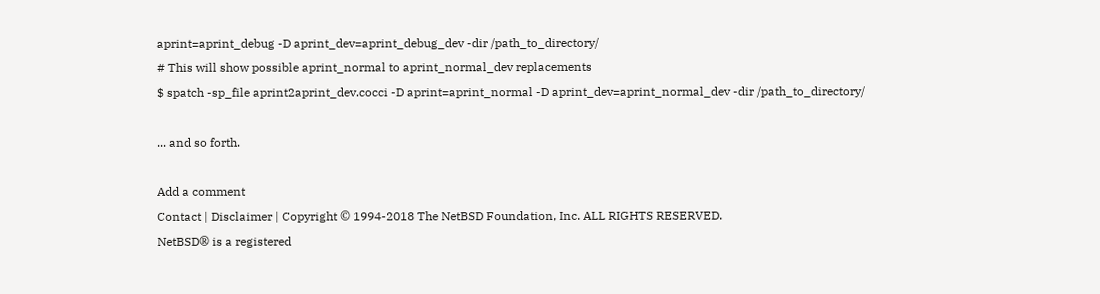aprint=aprint_debug -D aprint_dev=aprint_debug_dev -dir /path_to_directory/
# This will show possible aprint_normal to aprint_normal_dev replacements
$ spatch -sp_file aprint2aprint_dev.cocci -D aprint=aprint_normal -D aprint_dev=aprint_normal_dev -dir /path_to_directory/

... and so forth.

Add a comment
Contact | Disclaimer | Copyright © 1994-2018 The NetBSD Foundation, Inc. ALL RIGHTS RESERVED.
NetBSD® is a registered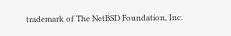trademark of The NetBSD Foundation, Inc.